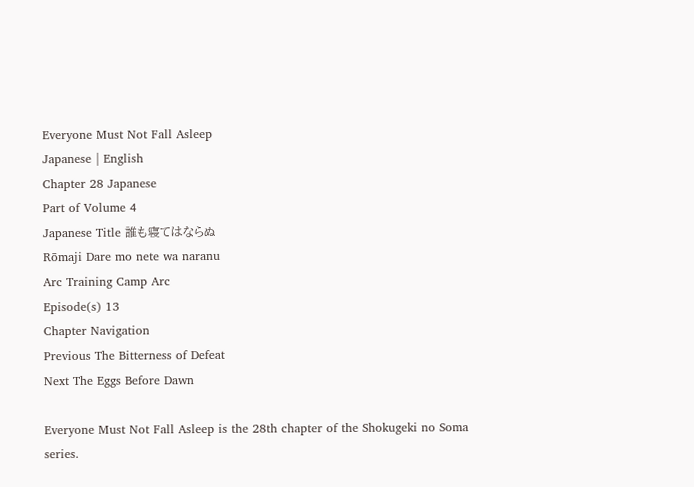Everyone Must Not Fall Asleep
Japanese | English
Chapter 28 Japanese
Part of Volume 4
Japanese Title 誰も寝てはならぬ
Rōmaji Dare mo nete wa naranu
Arc Training Camp Arc
Episode(s) 13
Chapter Navigation
Previous The Bitterness of Defeat
Next The Eggs Before Dawn

Everyone Must Not Fall Asleep is the 28th chapter of the Shokugeki no Soma series.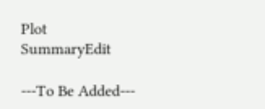Plot SummaryEdit

---To Be Added---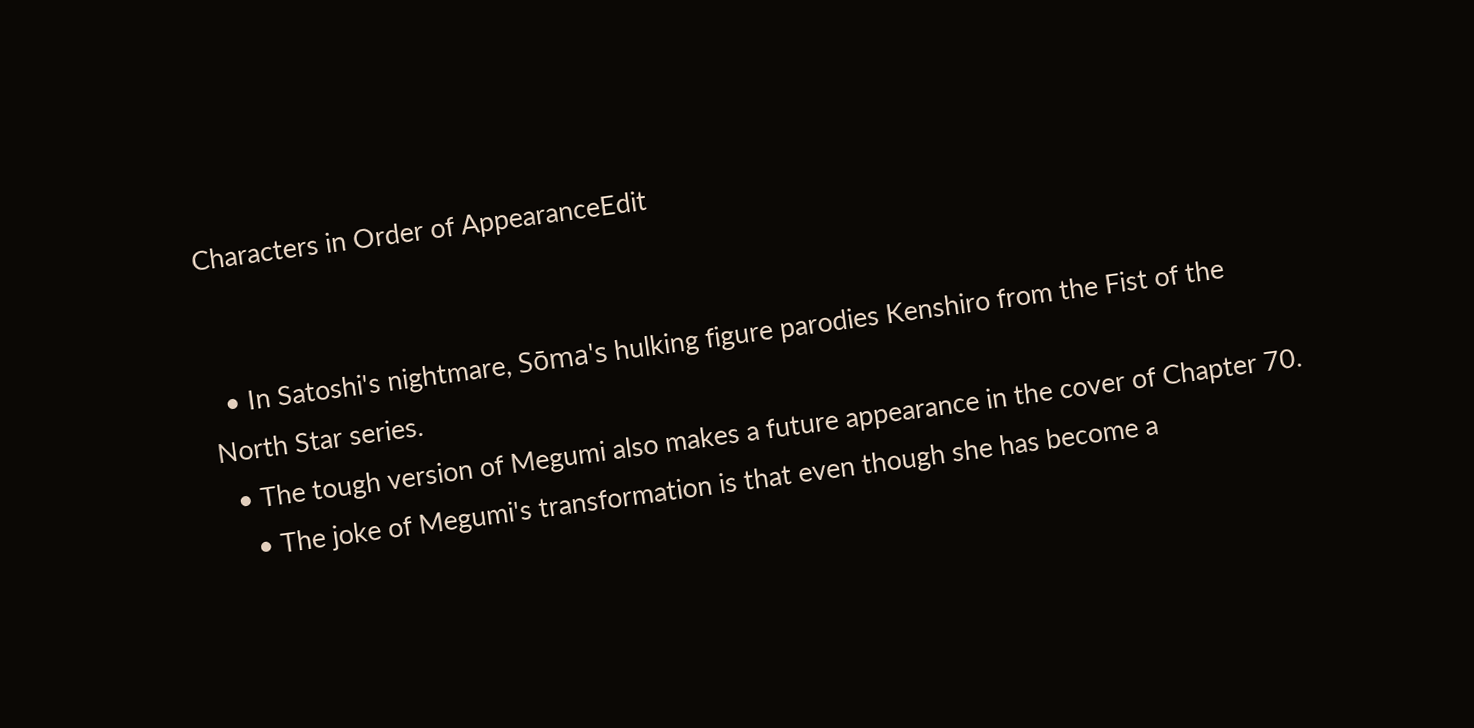Characters in Order of AppearanceEdit


  • In Satoshi's nightmare, Sōma's hulking figure parodies Kenshiro from the Fist of the North Star series.
  • The tough version of Megumi also makes a future appearance in the cover of Chapter 70.
    • The joke of Megumi's transformation is that even though she has become a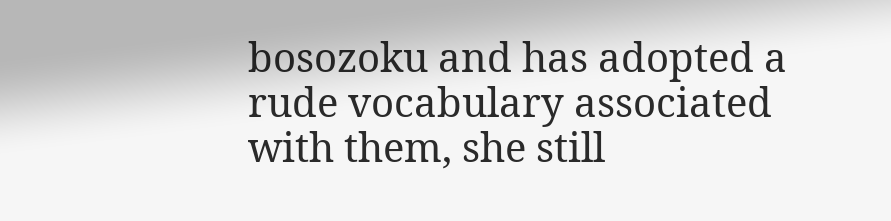bosozoku and has adopted a rude vocabulary associated with them, she still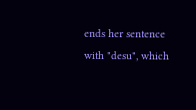ends her sentence with "desu", which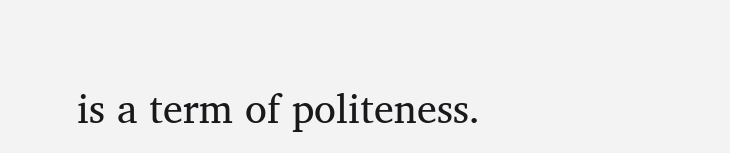is a term of politeness.